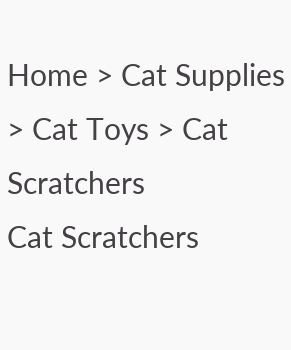Home > Cat Supplies > Cat Toys > Cat Scratchers
Cat Scratchers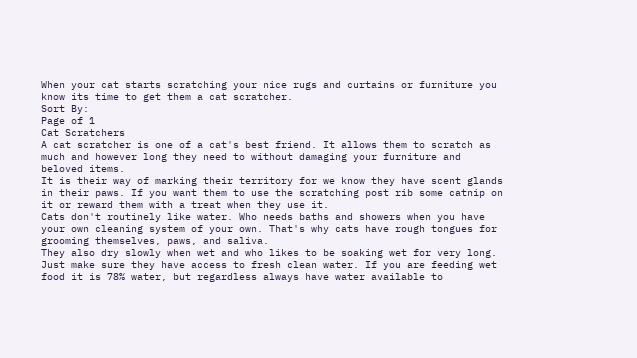When your cat starts scratching your nice rugs and curtains or furniture you know its time to get them a cat scratcher.
Sort By:
Page of 1
Cat Scratchers
A cat scratcher is one of a cat's best friend. It allows them to scratch as much and however long they need to without damaging your furniture and beloved items.
It is their way of marking their territory for we know they have scent glands in their paws. If you want them to use the scratching post rib some catnip on it or reward them with a treat when they use it.
Cats don't routinely like water. Who needs baths and showers when you have your own cleaning system of your own. That's why cats have rough tongues for grooming themselves, paws, and saliva.
They also dry slowly when wet and who likes to be soaking wet for very long. Just make sure they have access to fresh clean water. If you are feeding wet food it is 78% water, but regardless always have water available to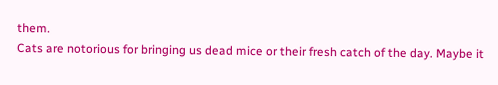them.
Cats are notorious for bringing us dead mice or their fresh catch of the day. Maybe it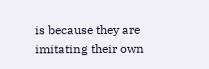is because they are imitating their own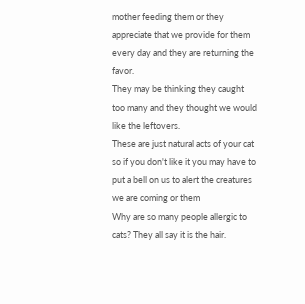mother feeding them or they appreciate that we provide for them every day and they are returning the favor.
They may be thinking they caught too many and they thought we would like the leftovers.
These are just natural acts of your cat so if you don't like it you may have to put a bell on us to alert the creatures we are coming or them
Why are so many people allergic to cats? They all say it is the hair.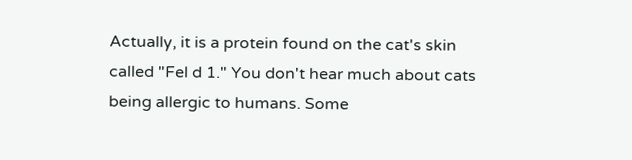Actually, it is a protein found on the cat's skin called "Fel d 1." You don't hear much about cats being allergic to humans. Some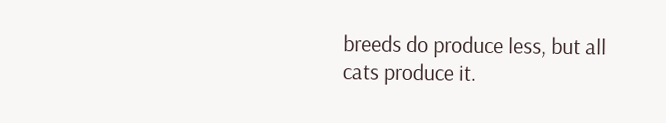breeds do produce less, but all cats produce it.